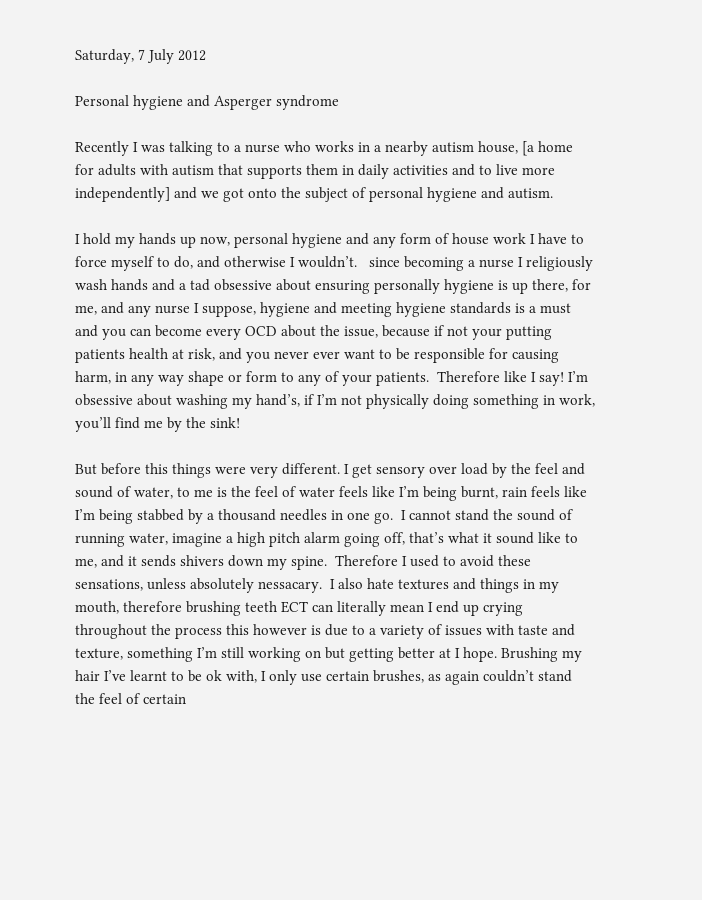Saturday, 7 July 2012

Personal hygiene and Asperger syndrome

Recently I was talking to a nurse who works in a nearby autism house, [a home for adults with autism that supports them in daily activities and to live more independently] and we got onto the subject of personal hygiene and autism.

I hold my hands up now, personal hygiene and any form of house work I have to force myself to do, and otherwise I wouldn’t.   since becoming a nurse I religiously wash hands and a tad obsessive about ensuring personally hygiene is up there, for me, and any nurse I suppose, hygiene and meeting hygiene standards is a must and you can become every OCD about the issue, because if not your putting patients health at risk, and you never ever want to be responsible for causing harm, in any way shape or form to any of your patients.  Therefore like I say! I’m obsessive about washing my hand’s, if I’m not physically doing something in work, you’ll find me by the sink!

But before this things were very different. I get sensory over load by the feel and sound of water, to me is the feel of water feels like I’m being burnt, rain feels like I’m being stabbed by a thousand needles in one go.  I cannot stand the sound of running water, imagine a high pitch alarm going off, that’s what it sound like to me, and it sends shivers down my spine.  Therefore I used to avoid these sensations, unless absolutely nessacary.  I also hate textures and things in my mouth, therefore brushing teeth ECT can literally mean I end up crying throughout the process this however is due to a variety of issues with taste and texture, something I’m still working on but getting better at I hope. Brushing my hair I’ve learnt to be ok with, I only use certain brushes, as again couldn’t stand the feel of certain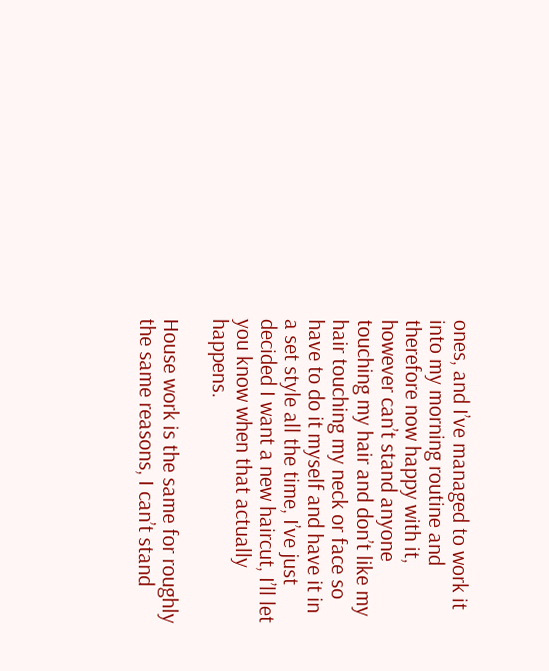ones, and I’ve managed to work it into my morning routine and therefore now happy with it, however can’t stand anyone touching my hair and don’t like my hair touching my neck or face so have to do it myself and have it in a set style all the time, I’ve just decided I want a new haircut, I’ll let you know when that actually happens.

House work is the same for roughly the same reasons, I can’t stand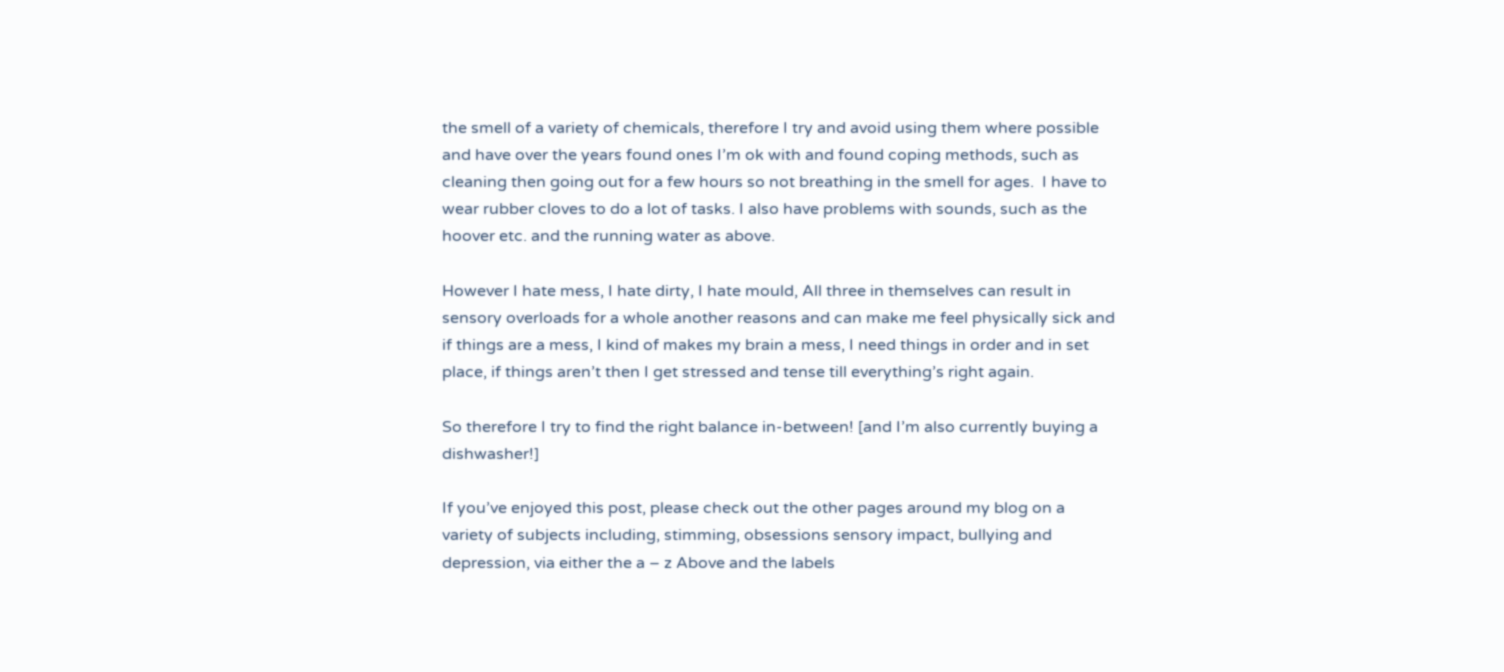the smell of a variety of chemicals, therefore I try and avoid using them where possible and have over the years found ones I’m ok with and found coping methods, such as cleaning then going out for a few hours so not breathing in the smell for ages.  I have to wear rubber cloves to do a lot of tasks. I also have problems with sounds, such as the hoover etc. and the running water as above.

However I hate mess, I hate dirty, I hate mould, All three in themselves can result in sensory overloads for a whole another reasons and can make me feel physically sick and if things are a mess, I kind of makes my brain a mess, I need things in order and in set place, if things aren’t then I get stressed and tense till everything’s right again.

So therefore I try to find the right balance in-between! [and I’m also currently buying a dishwasher!]

If you’ve enjoyed this post, please check out the other pages around my blog on a variety of subjects including, stimming, obsessions sensory impact, bullying and depression, via either the a – z Above and the labels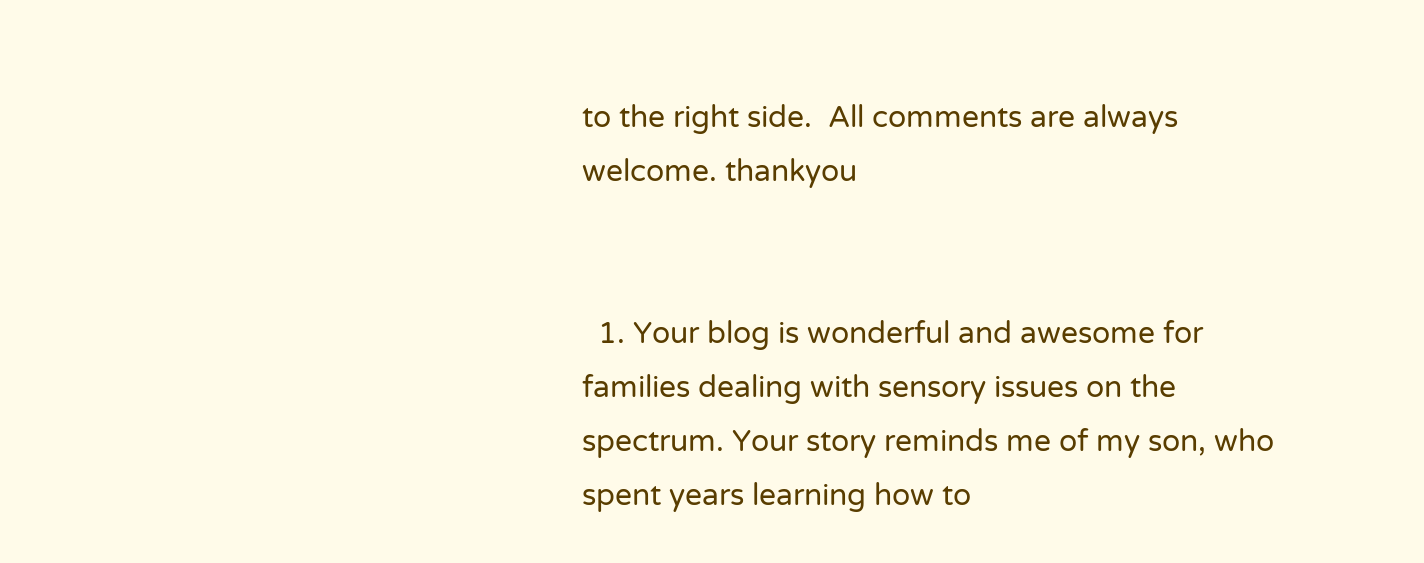to the right side.  All comments are always welcome. thankyou


  1. Your blog is wonderful and awesome for families dealing with sensory issues on the spectrum. Your story reminds me of my son, who spent years learning how to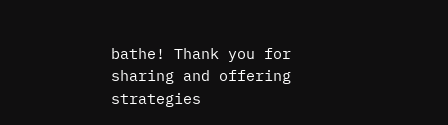bathe! Thank you for sharing and offering strategies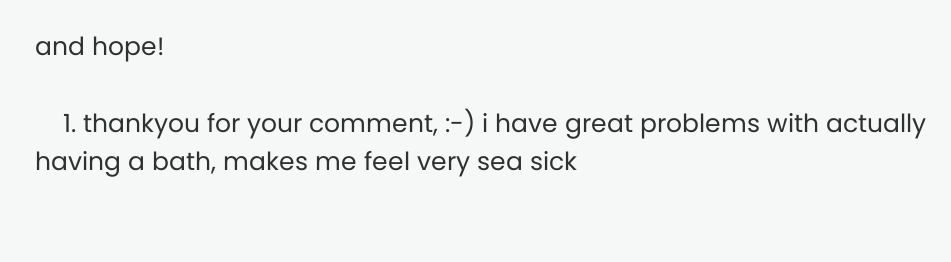and hope!

    1. thankyou for your comment, :-) i have great problems with actually having a bath, makes me feel very sea sick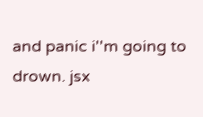and panic i''m going to drown. jsx